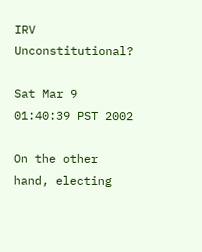IRV Unconstitutional?

Sat Mar 9 01:40:39 PST 2002

On the other hand, electing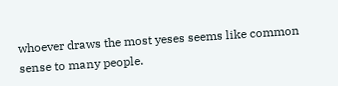whoever draws the most yeses seems like common
sense to many people.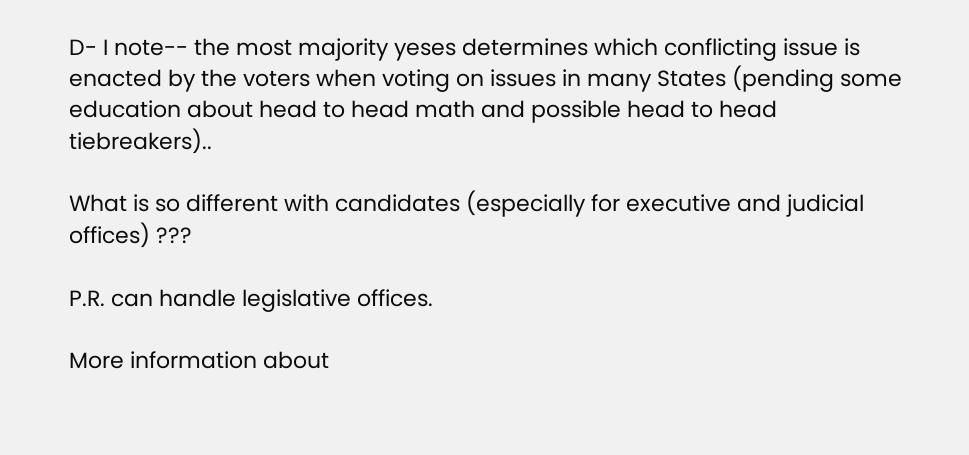D- I note-- the most majority yeses determines which conflicting issue is
enacted by the voters when voting on issues in many States (pending some
education about head to head math and possible head to head tiebreakers)..

What is so different with candidates (especially for executive and judicial
offices) ???

P.R. can handle legislative offices.

More information about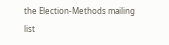the Election-Methods mailing list